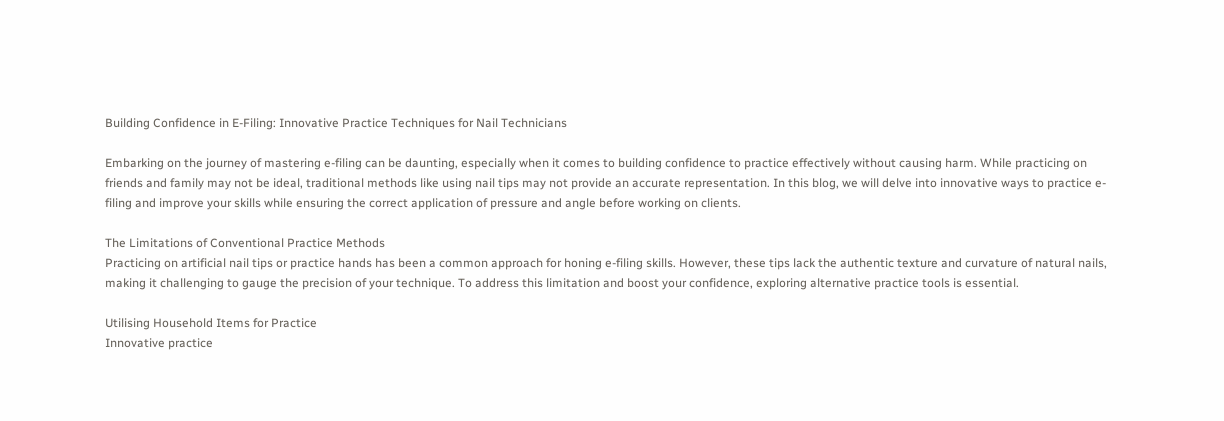Building Confidence in E-Filing: Innovative Practice Techniques for Nail Technicians

Embarking on the journey of mastering e-filing can be daunting, especially when it comes to building confidence to practice effectively without causing harm. While practicing on friends and family may not be ideal, traditional methods like using nail tips may not provide an accurate representation. In this blog, we will delve into innovative ways to practice e-filing and improve your skills while ensuring the correct application of pressure and angle before working on clients.

The Limitations of Conventional Practice Methods
Practicing on artificial nail tips or practice hands has been a common approach for honing e-filing skills. However, these tips lack the authentic texture and curvature of natural nails, making it challenging to gauge the precision of your technique. To address this limitation and boost your confidence, exploring alternative practice tools is essential.

Utilising Household Items for Practice
Innovative practice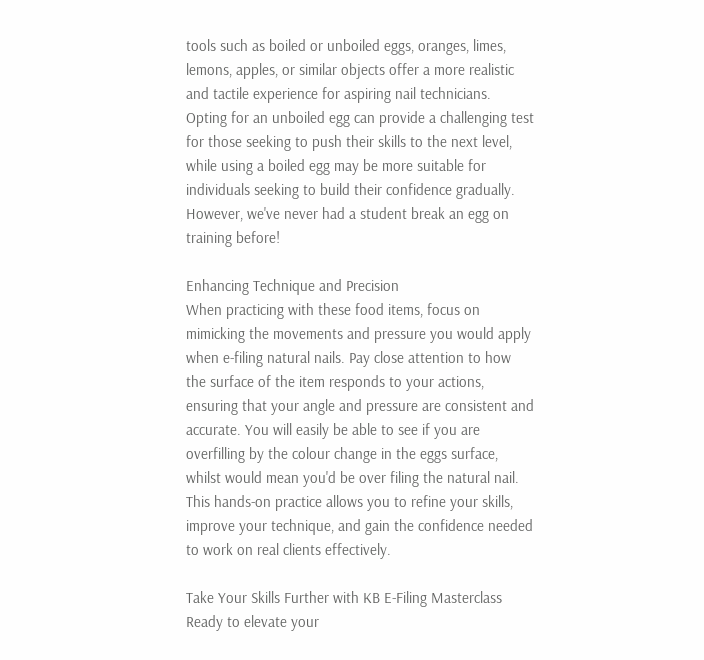tools such as boiled or unboiled eggs, oranges, limes, lemons, apples, or similar objects offer a more realistic and tactile experience for aspiring nail technicians. Opting for an unboiled egg can provide a challenging test for those seeking to push their skills to the next level, while using a boiled egg may be more suitable for individuals seeking to build their confidence gradually. However, we've never had a student break an egg on training before!

Enhancing Technique and Precision
When practicing with these food items, focus on mimicking the movements and pressure you would apply when e-filing natural nails. Pay close attention to how the surface of the item responds to your actions, ensuring that your angle and pressure are consistent and accurate. You will easily be able to see if you are overfilling by the colour change in the eggs surface, whilst would mean you'd be over filing the natural nail. This hands-on practice allows you to refine your skills, improve your technique, and gain the confidence needed to work on real clients effectively.

Take Your Skills Further with KB E-Filing Masterclass
Ready to elevate your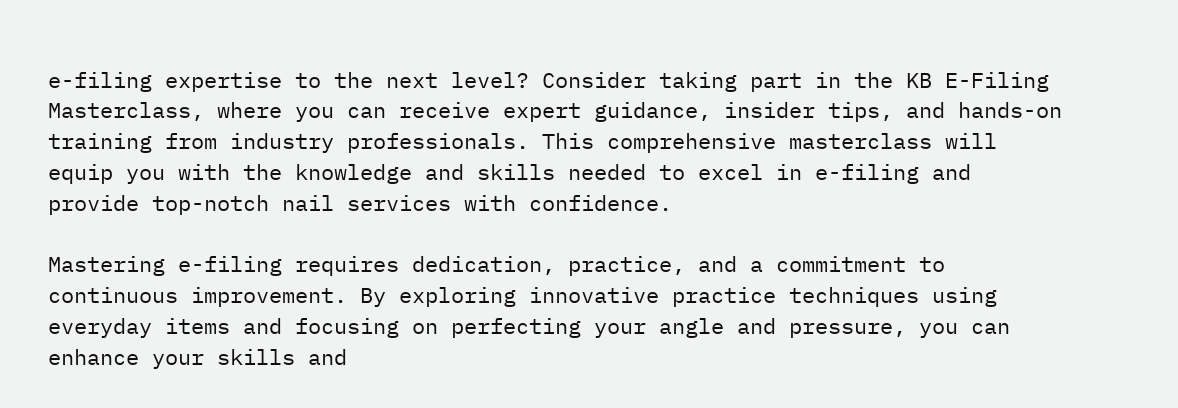e-filing expertise to the next level? Consider taking part in the KB E-Filing Masterclass, where you can receive expert guidance, insider tips, and hands-on training from industry professionals. This comprehensive masterclass will equip you with the knowledge and skills needed to excel in e-filing and provide top-notch nail services with confidence.

Mastering e-filing requires dedication, practice, and a commitment to continuous improvement. By exploring innovative practice techniques using everyday items and focusing on perfecting your angle and pressure, you can enhance your skills and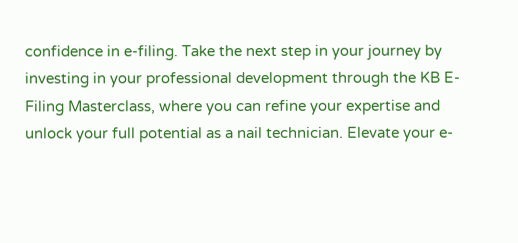confidence in e-filing. Take the next step in your journey by investing in your professional development through the KB E-Filing Masterclass, where you can refine your expertise and unlock your full potential as a nail technician. Elevate your e-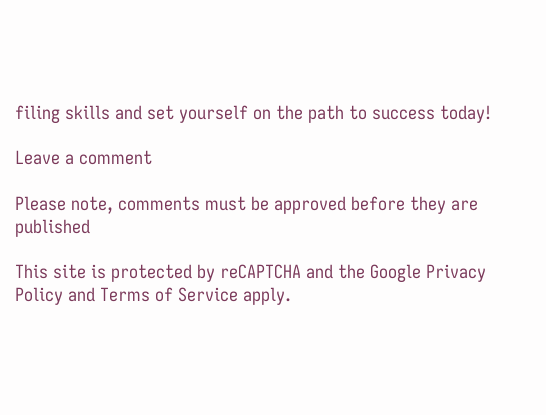filing skills and set yourself on the path to success today!

Leave a comment

Please note, comments must be approved before they are published

This site is protected by reCAPTCHA and the Google Privacy Policy and Terms of Service apply.